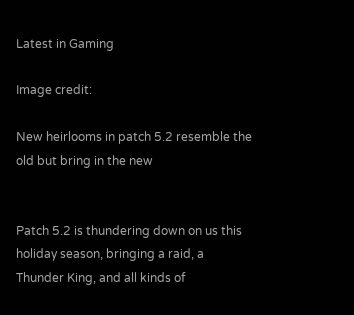Latest in Gaming

Image credit:

New heirlooms in patch 5.2 resemble the old but bring in the new


Patch 5.2 is thundering down on us this holiday season, bringing a raid, a Thunder King, and all kinds of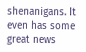shenanigans. It even has some great news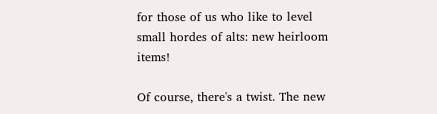for those of us who like to level small hordes of alts: new heirloom items!

Of course, there's a twist. The new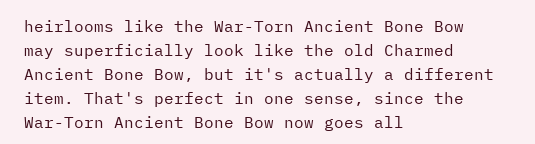heirlooms like the War-Torn Ancient Bone Bow may superficially look like the old Charmed Ancient Bone Bow, but it's actually a different item. That's perfect in one sense, since the War-Torn Ancient Bone Bow now goes all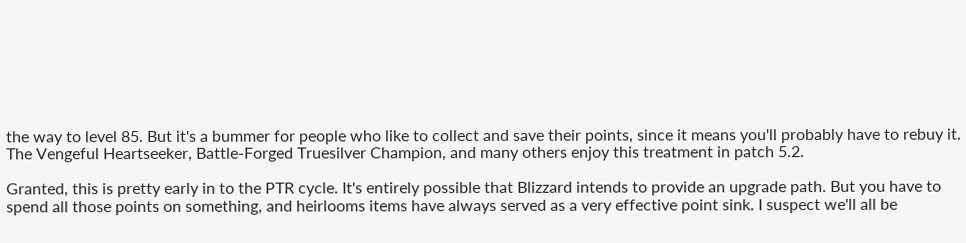the way to level 85. But it's a bummer for people who like to collect and save their points, since it means you'll probably have to rebuy it. The Vengeful Heartseeker, Battle-Forged Truesilver Champion, and many others enjoy this treatment in patch 5.2.

Granted, this is pretty early in to the PTR cycle. It's entirely possible that Blizzard intends to provide an upgrade path. But you have to spend all those points on something, and heirlooms items have always served as a very effective point sink. I suspect we'll all be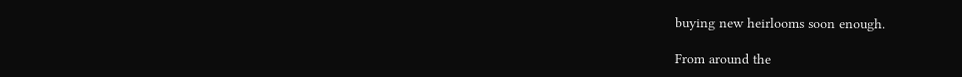buying new heirlooms soon enough.

From around the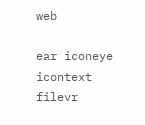web

ear iconeye icontext filevr